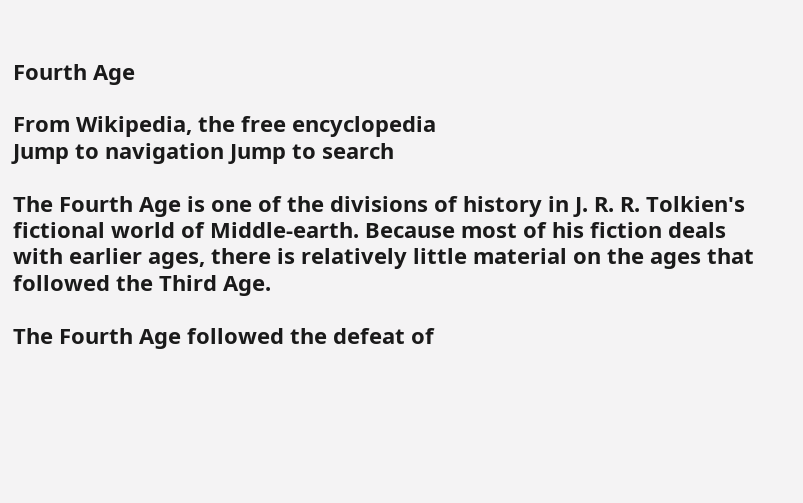Fourth Age

From Wikipedia, the free encyclopedia
Jump to navigation Jump to search

The Fourth Age is one of the divisions of history in J. R. R. Tolkien's fictional world of Middle-earth. Because most of his fiction deals with earlier ages, there is relatively little material on the ages that followed the Third Age.

The Fourth Age followed the defeat of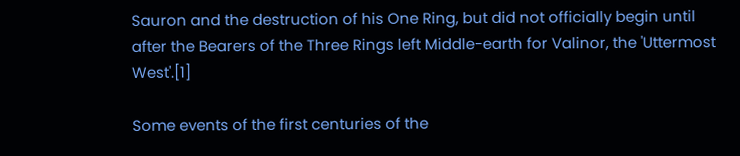Sauron and the destruction of his One Ring, but did not officially begin until after the Bearers of the Three Rings left Middle-earth for Valinor, the 'Uttermost West'.[1]

Some events of the first centuries of the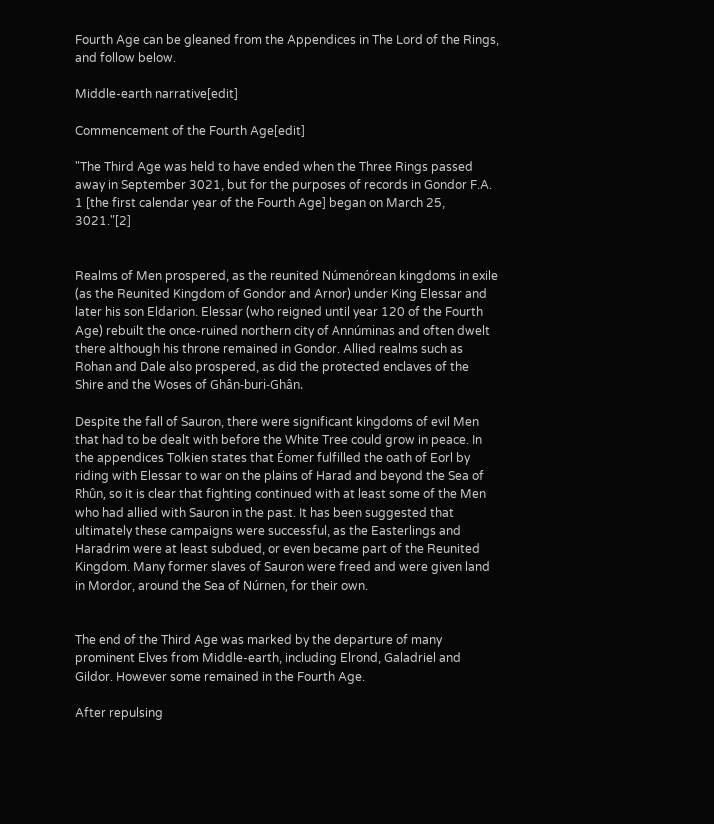Fourth Age can be gleaned from the Appendices in The Lord of the Rings, and follow below.

Middle-earth narrative[edit]

Commencement of the Fourth Age[edit]

"The Third Age was held to have ended when the Three Rings passed away in September 3021, but for the purposes of records in Gondor F.A. 1 [the first calendar year of the Fourth Age] began on March 25, 3021."[2]


Realms of Men prospered, as the reunited Númenórean kingdoms in exile (as the Reunited Kingdom of Gondor and Arnor) under King Elessar and later his son Eldarion. Elessar (who reigned until year 120 of the Fourth Age) rebuilt the once-ruined northern city of Annúminas and often dwelt there although his throne remained in Gondor. Allied realms such as Rohan and Dale also prospered, as did the protected enclaves of the Shire and the Woses of Ghân-buri-Ghân.

Despite the fall of Sauron, there were significant kingdoms of evil Men that had to be dealt with before the White Tree could grow in peace. In the appendices Tolkien states that Éomer fulfilled the oath of Eorl by riding with Elessar to war on the plains of Harad and beyond the Sea of Rhûn, so it is clear that fighting continued with at least some of the Men who had allied with Sauron in the past. It has been suggested that ultimately these campaigns were successful, as the Easterlings and Haradrim were at least subdued, or even became part of the Reunited Kingdom. Many former slaves of Sauron were freed and were given land in Mordor, around the Sea of Núrnen, for their own.


The end of the Third Age was marked by the departure of many prominent Elves from Middle-earth, including Elrond, Galadriel and Gildor. However some remained in the Fourth Age.

After repulsing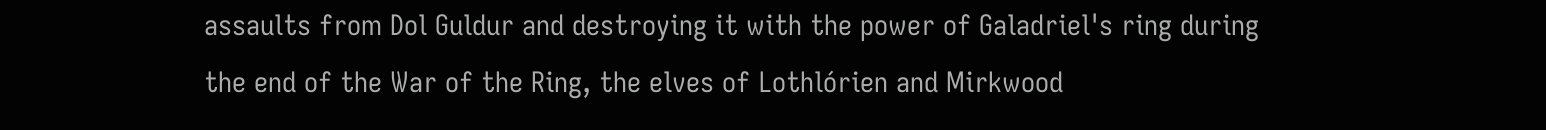assaults from Dol Guldur and destroying it with the power of Galadriel's ring during the end of the War of the Ring, the elves of Lothlórien and Mirkwood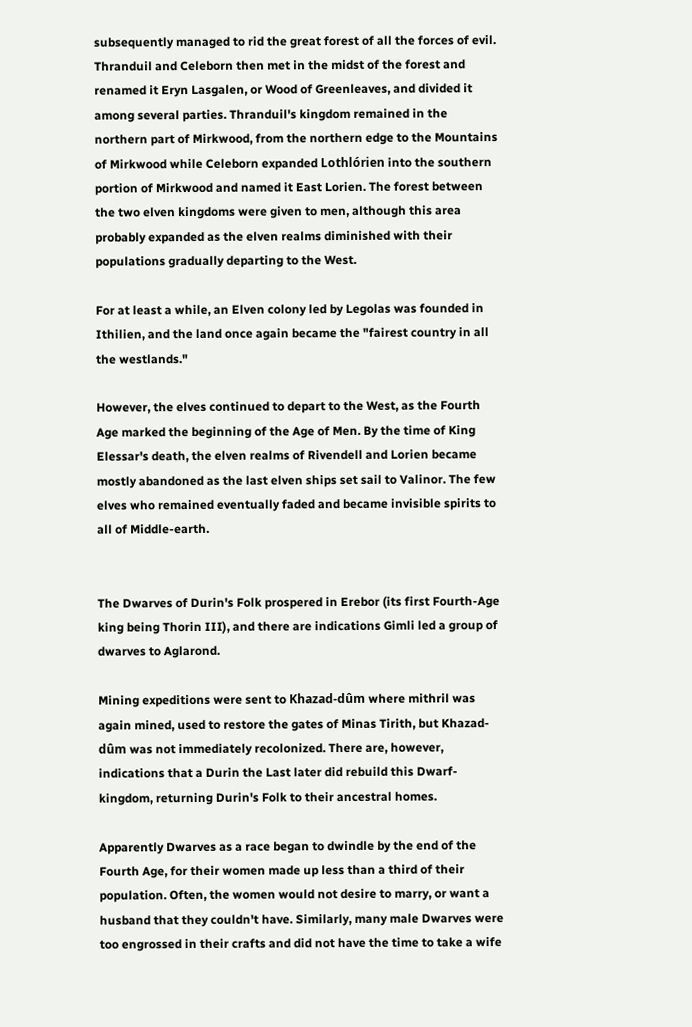subsequently managed to rid the great forest of all the forces of evil. Thranduil and Celeborn then met in the midst of the forest and renamed it Eryn Lasgalen, or Wood of Greenleaves, and divided it among several parties. Thranduil's kingdom remained in the northern part of Mirkwood, from the northern edge to the Mountains of Mirkwood while Celeborn expanded Lothlórien into the southern portion of Mirkwood and named it East Lorien. The forest between the two elven kingdoms were given to men, although this area probably expanded as the elven realms diminished with their populations gradually departing to the West.

For at least a while, an Elven colony led by Legolas was founded in Ithilien, and the land once again became the "fairest country in all the westlands."

However, the elves continued to depart to the West, as the Fourth Age marked the beginning of the Age of Men. By the time of King Elessar's death, the elven realms of Rivendell and Lorien became mostly abandoned as the last elven ships set sail to Valinor. The few elves who remained eventually faded and became invisible spirits to all of Middle-earth.


The Dwarves of Durin's Folk prospered in Erebor (its first Fourth-Age king being Thorin III), and there are indications Gimli led a group of dwarves to Aglarond.

Mining expeditions were sent to Khazad-dûm where mithril was again mined, used to restore the gates of Minas Tirith, but Khazad-dûm was not immediately recolonized. There are, however, indications that a Durin the Last later did rebuild this Dwarf-kingdom, returning Durin's Folk to their ancestral homes.

Apparently Dwarves as a race began to dwindle by the end of the Fourth Age, for their women made up less than a third of their population. Often, the women would not desire to marry, or want a husband that they couldn't have. Similarly, many male Dwarves were too engrossed in their crafts and did not have the time to take a wife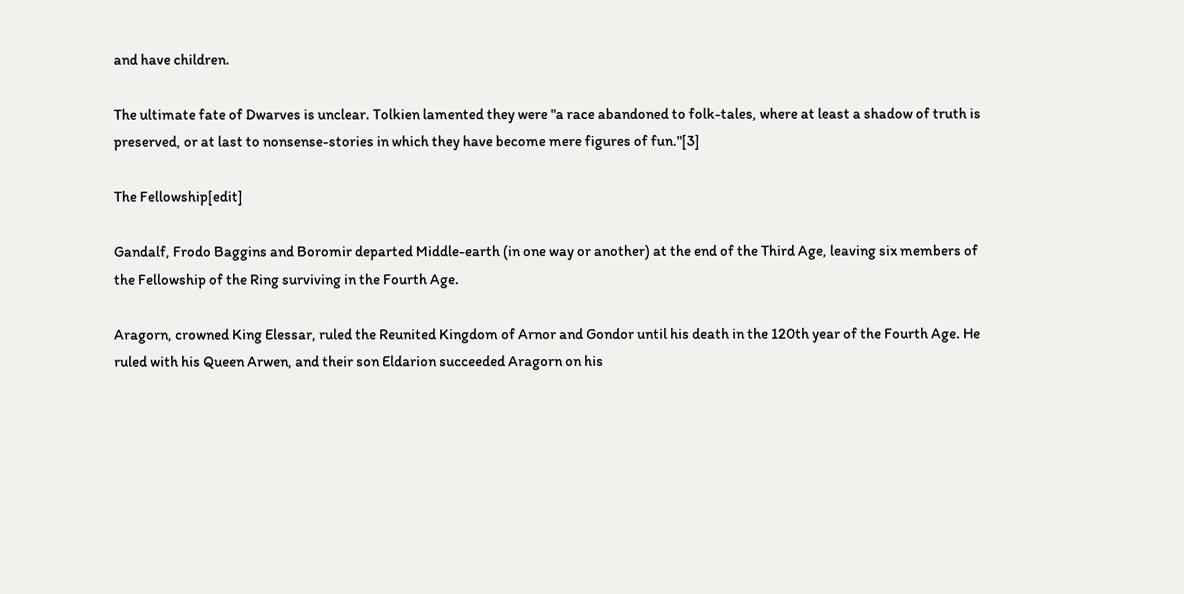and have children.

The ultimate fate of Dwarves is unclear. Tolkien lamented they were "a race abandoned to folk-tales, where at least a shadow of truth is preserved, or at last to nonsense-stories in which they have become mere figures of fun."[3]

The Fellowship[edit]

Gandalf, Frodo Baggins and Boromir departed Middle-earth (in one way or another) at the end of the Third Age, leaving six members of the Fellowship of the Ring surviving in the Fourth Age.

Aragorn, crowned King Elessar, ruled the Reunited Kingdom of Arnor and Gondor until his death in the 120th year of the Fourth Age. He ruled with his Queen Arwen, and their son Eldarion succeeded Aragorn on his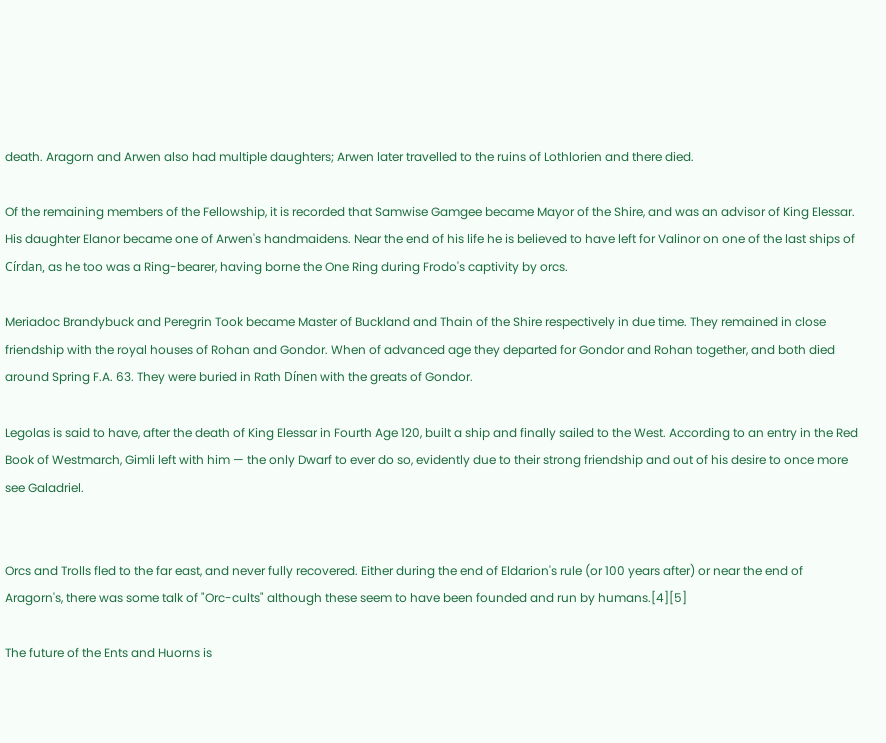death. Aragorn and Arwen also had multiple daughters; Arwen later travelled to the ruins of Lothlorien and there died.

Of the remaining members of the Fellowship, it is recorded that Samwise Gamgee became Mayor of the Shire, and was an advisor of King Elessar. His daughter Elanor became one of Arwen's handmaidens. Near the end of his life he is believed to have left for Valinor on one of the last ships of Círdan, as he too was a Ring-bearer, having borne the One Ring during Frodo's captivity by orcs.

Meriadoc Brandybuck and Peregrin Took became Master of Buckland and Thain of the Shire respectively in due time. They remained in close friendship with the royal houses of Rohan and Gondor. When of advanced age they departed for Gondor and Rohan together, and both died around Spring F.A. 63. They were buried in Rath Dínen with the greats of Gondor.

Legolas is said to have, after the death of King Elessar in Fourth Age 120, built a ship and finally sailed to the West. According to an entry in the Red Book of Westmarch, Gimli left with him — the only Dwarf to ever do so, evidently due to their strong friendship and out of his desire to once more see Galadriel.


Orcs and Trolls fled to the far east, and never fully recovered. Either during the end of Eldarion's rule (or 100 years after) or near the end of Aragorn's, there was some talk of "Orc-cults" although these seem to have been founded and run by humans.[4][5]

The future of the Ents and Huorns is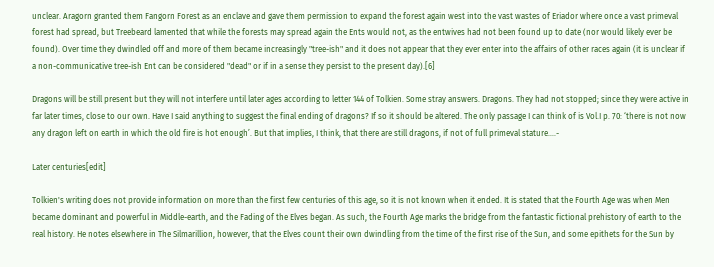unclear. Aragorn granted them Fangorn Forest as an enclave and gave them permission to expand the forest again west into the vast wastes of Eriador where once a vast primeval forest had spread, but Treebeard lamented that while the forests may spread again the Ents would not, as the entwives had not been found up to date (nor would likely ever be found). Over time they dwindled off and more of them became increasingly "tree-ish" and it does not appear that they ever enter into the affairs of other races again (it is unclear if a non-communicative tree-ish Ent can be considered "dead" or if in a sense they persist to the present day).[6]

Dragons will be still present but they will not interfere until later ages according to letter 144 of Tolkien. Some stray answers. Dragons. They had not stopped; since they were active in far later times, close to our own. Have I said anything to suggest the final ending of dragons? If so it should be altered. The only passage I can think of is Vol.I p. 70: ‘there is not now any dragon left on earth in which the old fire is hot enough’. But that implies, I think, that there are still dragons, if not of full primeval stature….-

Later centuries[edit]

Tolkien's writing does not provide information on more than the first few centuries of this age, so it is not known when it ended. It is stated that the Fourth Age was when Men became dominant and powerful in Middle-earth, and the Fading of the Elves began. As such, the Fourth Age marks the bridge from the fantastic fictional prehistory of earth to the real history. He notes elsewhere in The Silmarillion, however, that the Elves count their own dwindling from the time of the first rise of the Sun, and some epithets for the Sun by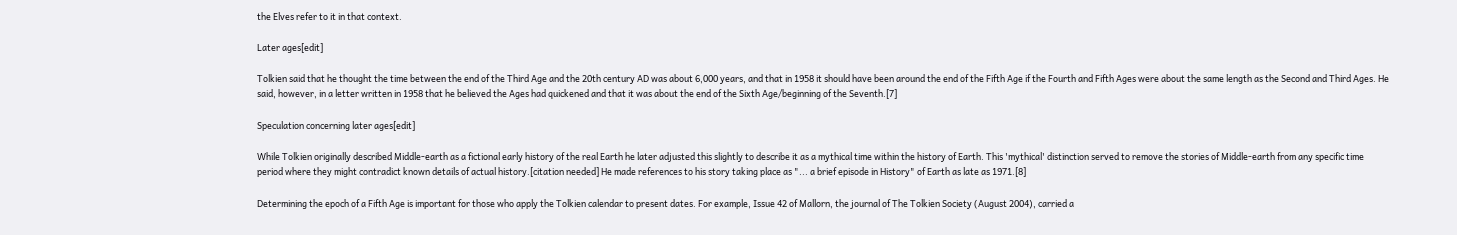the Elves refer to it in that context.

Later ages[edit]

Tolkien said that he thought the time between the end of the Third Age and the 20th century AD was about 6,000 years, and that in 1958 it should have been around the end of the Fifth Age if the Fourth and Fifth Ages were about the same length as the Second and Third Ages. He said, however, in a letter written in 1958 that he believed the Ages had quickened and that it was about the end of the Sixth Age/beginning of the Seventh.[7]

Speculation concerning later ages[edit]

While Tolkien originally described Middle-earth as a fictional early history of the real Earth he later adjusted this slightly to describe it as a mythical time within the history of Earth. This 'mythical' distinction served to remove the stories of Middle-earth from any specific time period where they might contradict known details of actual history.[citation needed] He made references to his story taking place as "... a brief episode in History" of Earth as late as 1971.[8]

Determining the epoch of a Fifth Age is important for those who apply the Tolkien calendar to present dates. For example, Issue 42 of Mallorn, the journal of The Tolkien Society (August 2004), carried a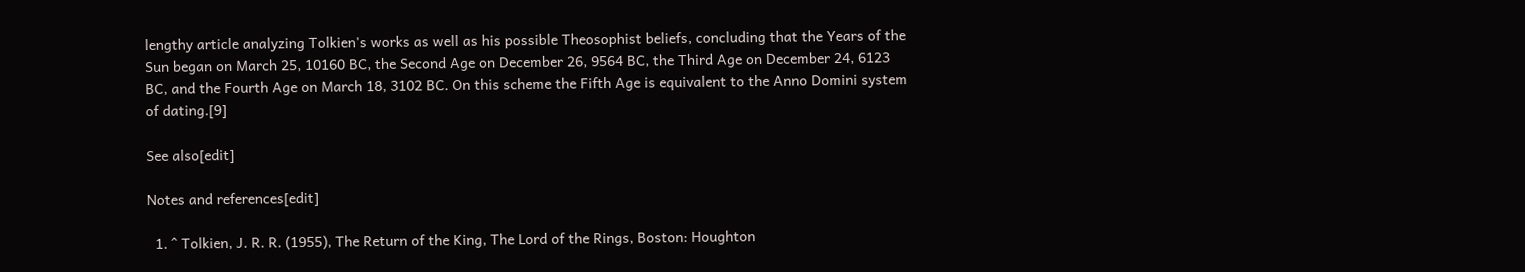lengthy article analyzing Tolkien's works as well as his possible Theosophist beliefs, concluding that the Years of the Sun began on March 25, 10160 BC, the Second Age on December 26, 9564 BC, the Third Age on December 24, 6123 BC, and the Fourth Age on March 18, 3102 BC. On this scheme the Fifth Age is equivalent to the Anno Domini system of dating.[9]

See also[edit]

Notes and references[edit]

  1. ^ Tolkien, J. R. R. (1955), The Return of the King, The Lord of the Rings, Boston: Houghton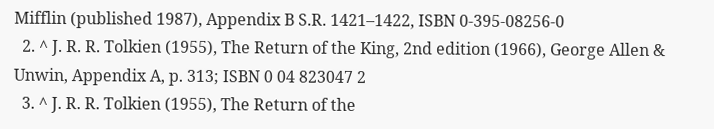Mifflin (published 1987), Appendix B S.R. 1421–1422, ISBN 0-395-08256-0
  2. ^ J. R. R. Tolkien (1955), The Return of the King, 2nd edition (1966), George Allen & Unwin, Appendix A, p. 313; ISBN 0 04 823047 2
  3. ^ J. R. R. Tolkien (1955), The Return of the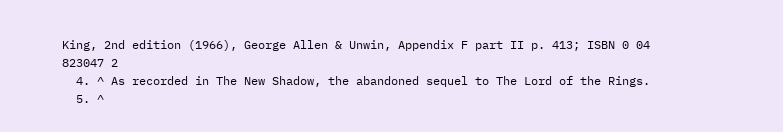King, 2nd edition (1966), George Allen & Unwin, Appendix F part II p. 413; ISBN 0 04 823047 2
  4. ^ As recorded in The New Shadow, the abandoned sequel to The Lord of the Rings.
  5. ^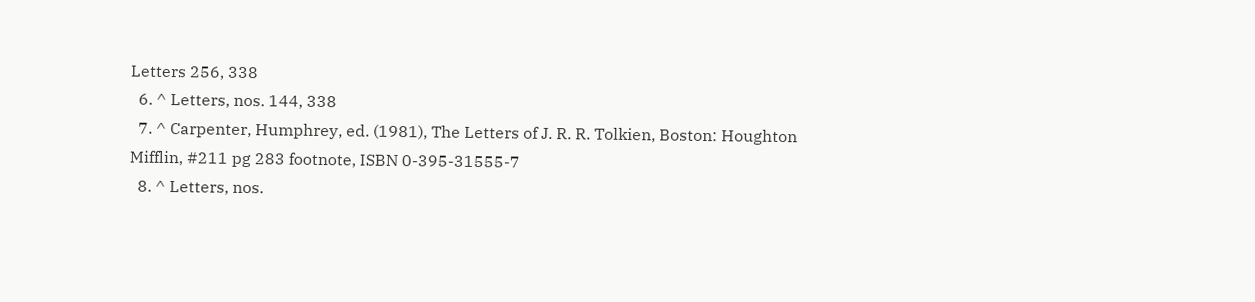Letters 256, 338
  6. ^ Letters, nos. 144, 338
  7. ^ Carpenter, Humphrey, ed. (1981), The Letters of J. R. R. Tolkien, Boston: Houghton Mifflin, #211 pg 283 footnote, ISBN 0-395-31555-7
  8. ^ Letters, nos.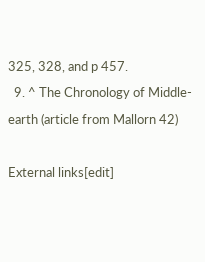325, 328, and p 457.
  9. ^ The Chronology of Middle-earth (article from Mallorn 42)

External links[edit]